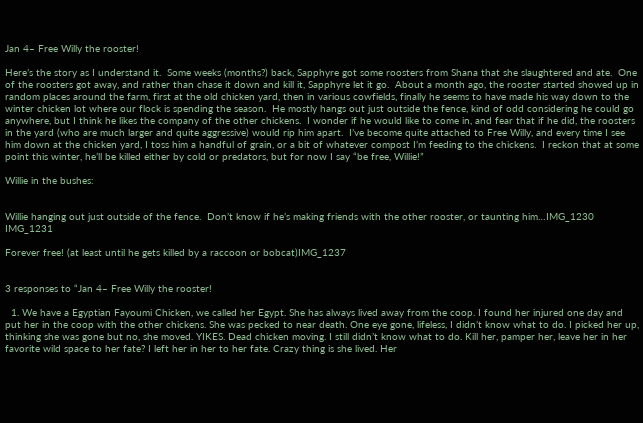Jan 4– Free Willy the rooster!

Here’s the story as I understand it.  Some weeks (months?) back, Sapphyre got some roosters from Shana that she slaughtered and ate.  One of the roosters got away, and rather than chase it down and kill it, Sapphyre let it go.  About a month ago, the rooster started showed up in random places around the farm, first at the old chicken yard, then in various cowfields, finally he seems to have made his way down to the winter chicken lot where our flock is spending the season.  He mostly hangs out just outside the fence, kind of odd considering he could go anywhere, but I think he likes the company of the other chickens.  I wonder if he would like to come in, and fear that if he did, the roosters in the yard (who are much larger and quite aggressive) would rip him apart.  I’ve become quite attached to Free Willy, and every time I see him down at the chicken yard, I toss him a handful of grain, or a bit of whatever compost I’m feeding to the chickens.  I reckon that at some point this winter, he’ll be killed either by cold or predators, but for now I say “be free, Willie!”

Willie in the bushes:


Willie hanging out just outside of the fence.  Don’t know if he’s making friends with the other rooster, or taunting him…IMG_1230 IMG_1231

Forever free! (at least until he gets killed by a raccoon or bobcat)IMG_1237


3 responses to “Jan 4– Free Willy the rooster!

  1. We have a Egyptian Fayoumi Chicken, we called her Egypt. She has always lived away from the coop. I found her injured one day and put her in the coop with the other chickens. She was pecked to near death. One eye gone, lifeless, I didn’t know what to do. I picked her up, thinking she was gone but no, she moved. YIKES. Dead chicken moving. I still didn’t know what to do. Kill her, pamper her, leave her in her favorite wild space to her fate? I left her in her to her fate. Crazy thing is she lived. Her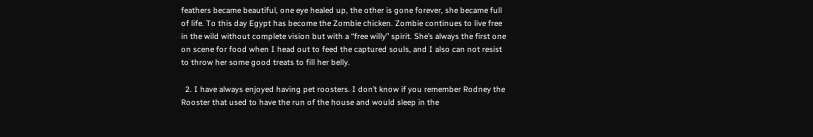feathers became beautiful, one eye healed up, the other is gone forever, she became full of life. To this day Egypt has become the Zombie chicken. Zombie continues to live free in the wild without complete vision but with a “free willy” spirit. She’s always the first one on scene for food when I head out to feed the captured souls, and I also can not resist to throw her some good treats to fill her belly.

  2. I have always enjoyed having pet roosters. I don’t know if you remember Rodney the Rooster that used to have the run of the house and would sleep in the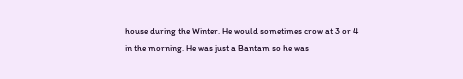house during the Winter. He would sometimes crow at 3 or 4 in the morning. He was just a Bantam so he was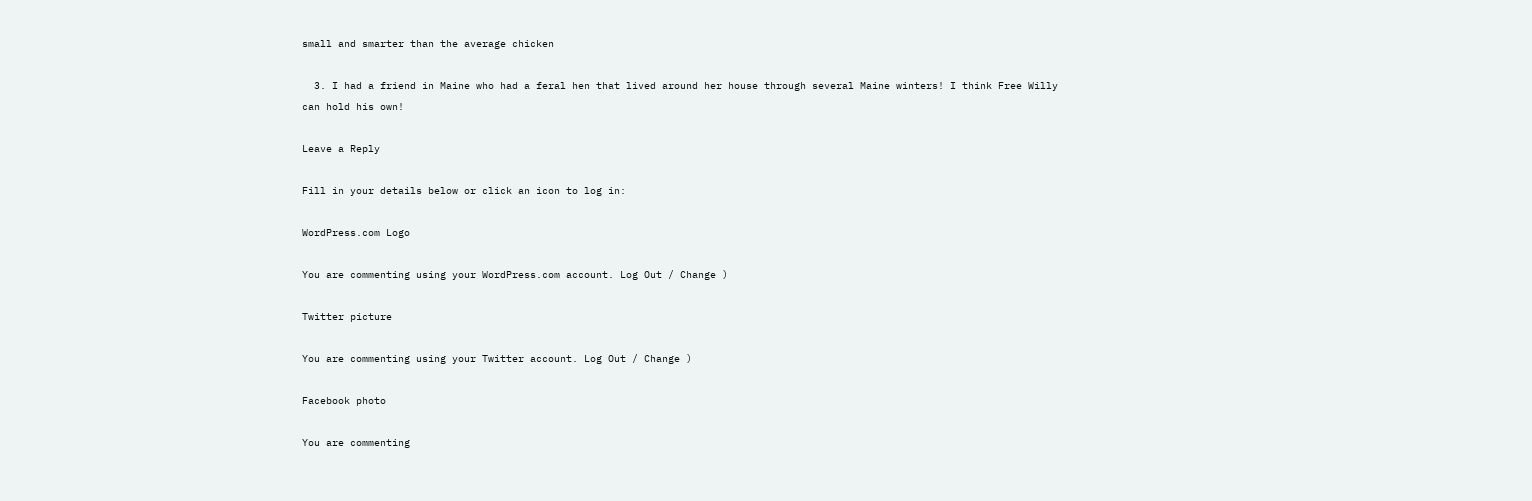small and smarter than the average chicken

  3. I had a friend in Maine who had a feral hen that lived around her house through several Maine winters! I think Free Willy can hold his own!

Leave a Reply

Fill in your details below or click an icon to log in:

WordPress.com Logo

You are commenting using your WordPress.com account. Log Out / Change )

Twitter picture

You are commenting using your Twitter account. Log Out / Change )

Facebook photo

You are commenting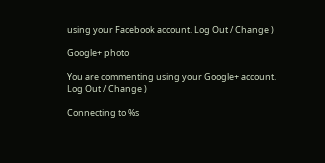using your Facebook account. Log Out / Change )

Google+ photo

You are commenting using your Google+ account. Log Out / Change )

Connecting to %s